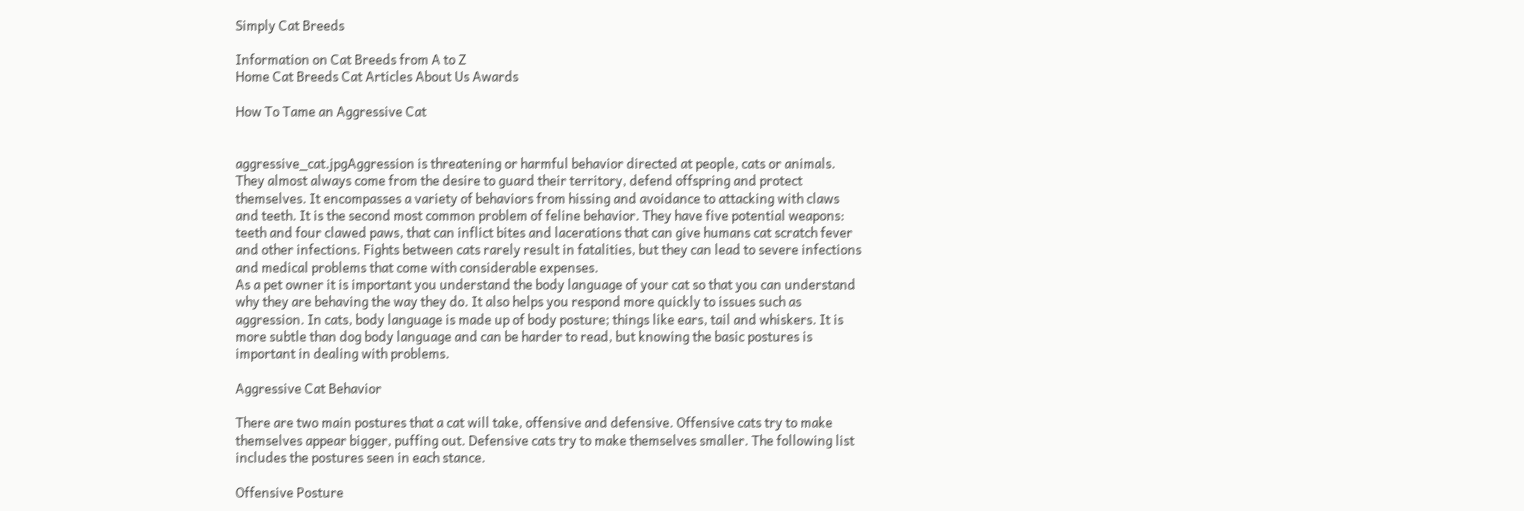Simply Cat Breeds

Information on Cat Breeds from A to Z
Home Cat Breeds Cat Articles About Us Awards

How To Tame an Aggressive Cat


aggressive_cat.jpgAggression is threatening or harmful behavior directed at people, cats or animals. They almost always come from the desire to guard their territory, defend offspring and protect themselves. It encompasses a variety of behaviors from hissing and avoidance to attacking with claws and teeth. It is the second most common problem of feline behavior. They have five potential weapons: teeth and four clawed paws, that can inflict bites and lacerations that can give humans cat scratch fever and other infections. Fights between cats rarely result in fatalities, but they can lead to severe infections and medical problems that come with considerable expenses.
As a pet owner it is important you understand the body language of your cat so that you can understand why they are behaving the way they do. It also helps you respond more quickly to issues such as aggression. In cats, body language is made up of body posture; things like ears, tail and whiskers. It is more subtle than dog body language and can be harder to read, but knowing the basic postures is important in dealing with problems.

Aggressive Cat Behavior

There are two main postures that a cat will take, offensive and defensive. Offensive cats try to make themselves appear bigger, puffing out. Defensive cats try to make themselves smaller. The following list includes the postures seen in each stance.

Offensive Posture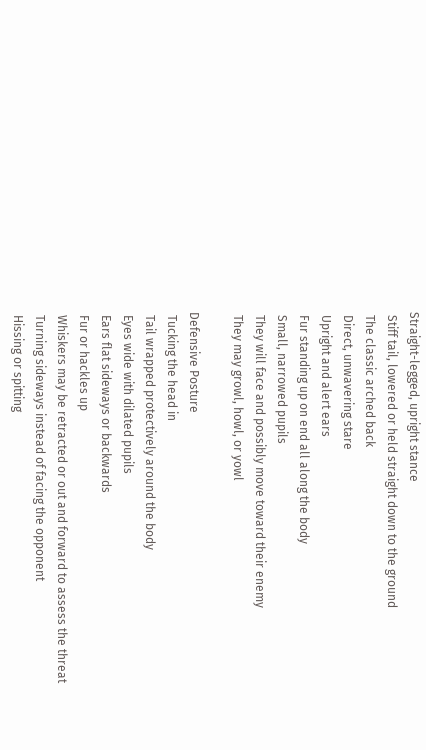Straight-legged, upright stance
 Stiff tail, lowered or held straight down to the ground
 The classic arched back
 Direct, unwavering stare
 Upright and alert ears
 Fur standing up on end all along the body
 Small, narrowed pupils
 They will face and possibly move toward their enemy
 They may growl, howl, or yowl

Defensive Posture
 Tucking the head in
 Tail wrapped protectively around the body
 Eyes wide with dilated pupils
 Ears flat sideways or backwards
 Fur or hackles up
 Whiskers may be retracted or out and forward to assess the threat
 Turning sideways instead of facing the opponent
 Hissing or spitting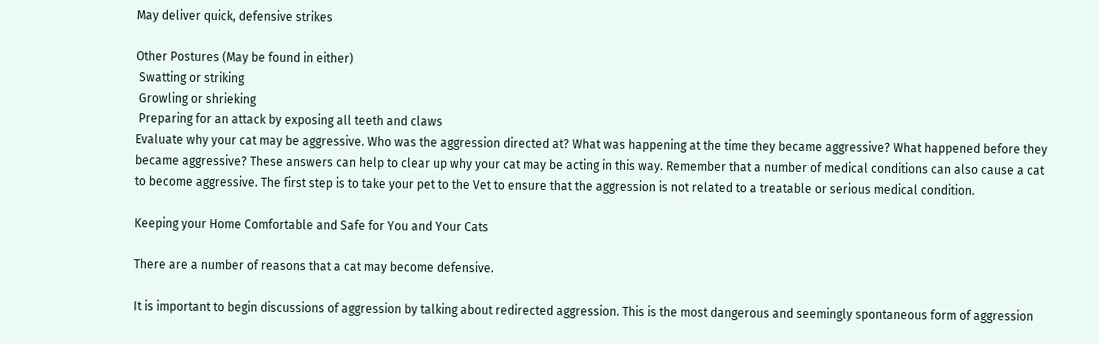May deliver quick, defensive strikes

Other Postures (May be found in either)
 Swatting or striking
 Growling or shrieking
 Preparing for an attack by exposing all teeth and claws
Evaluate why your cat may be aggressive. Who was the aggression directed at? What was happening at the time they became aggressive? What happened before they became aggressive? These answers can help to clear up why your cat may be acting in this way. Remember that a number of medical conditions can also cause a cat to become aggressive. The first step is to take your pet to the Vet to ensure that the aggression is not related to a treatable or serious medical condition.

Keeping your Home Comfortable and Safe for You and Your Cats

There are a number of reasons that a cat may become defensive.

It is important to begin discussions of aggression by talking about redirected aggression. This is the most dangerous and seemingly spontaneous form of aggression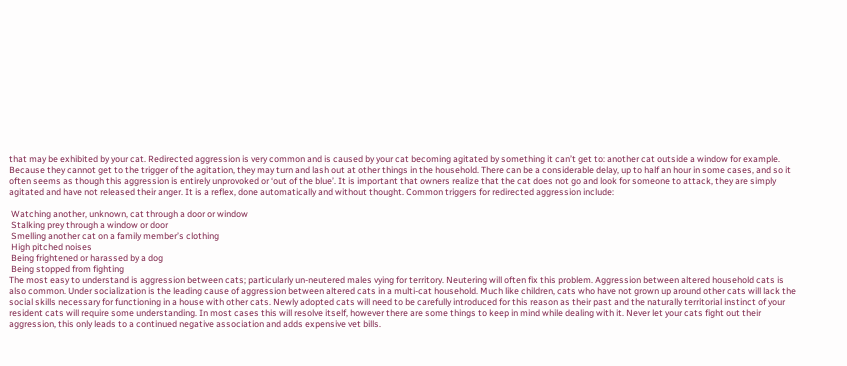that may be exhibited by your cat. Redirected aggression is very common and is caused by your cat becoming agitated by something it can’t get to: another cat outside a window for example. Because they cannot get to the trigger of the agitation, they may turn and lash out at other things in the household. There can be a considerable delay, up to half an hour in some cases, and so it often seems as though this aggression is entirely unprovoked or ‘out of the blue’. It is important that owners realize that the cat does not go and look for someone to attack, they are simply agitated and have not released their anger. It is a reflex, done automatically and without thought. Common triggers for redirected aggression include:

 Watching another, unknown, cat through a door or window
 Stalking prey through a window or door
 Smelling another cat on a family member’s clothing
 High pitched noises
 Being frightened or harassed by a dog
 Being stopped from fighting
The most easy to understand is aggression between cats; particularly un-neutered males vying for territory. Neutering will often fix this problem. Aggression between altered household cats is also common. Under socialization is the leading cause of aggression between altered cats in a multi-cat household. Much like children, cats who have not grown up around other cats will lack the social skills necessary for functioning in a house with other cats. Newly adopted cats will need to be carefully introduced for this reason as their past and the naturally territorial instinct of your resident cats will require some understanding. In most cases this will resolve itself, however there are some things to keep in mind while dealing with it. Never let your cats fight out their aggression, this only leads to a continued negative association and adds expensive vet bills.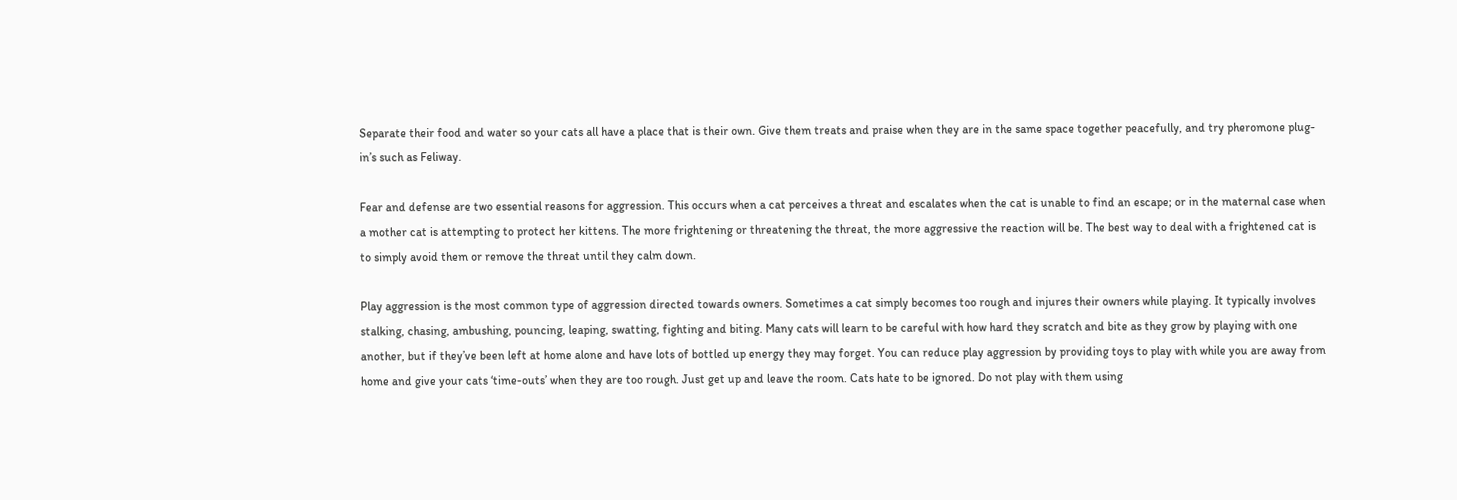Separate their food and water so your cats all have a place that is their own. Give them treats and praise when they are in the same space together peacefully, and try pheromone plug-in’s such as Feliway.

Fear and defense are two essential reasons for aggression. This occurs when a cat perceives a threat and escalates when the cat is unable to find an escape; or in the maternal case when a mother cat is attempting to protect her kittens. The more frightening or threatening the threat, the more aggressive the reaction will be. The best way to deal with a frightened cat is to simply avoid them or remove the threat until they calm down.

Play aggression is the most common type of aggression directed towards owners. Sometimes a cat simply becomes too rough and injures their owners while playing. It typically involves stalking, chasing, ambushing, pouncing, leaping, swatting, fighting and biting. Many cats will learn to be careful with how hard they scratch and bite as they grow by playing with one another, but if they’ve been left at home alone and have lots of bottled up energy they may forget. You can reduce play aggression by providing toys to play with while you are away from home and give your cats ‘time-outs’ when they are too rough. Just get up and leave the room. Cats hate to be ignored. Do not play with them using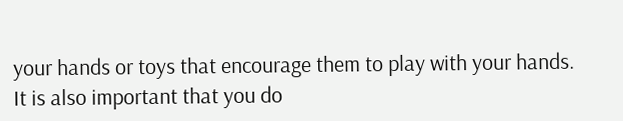your hands or toys that encourage them to play with your hands. It is also important that you do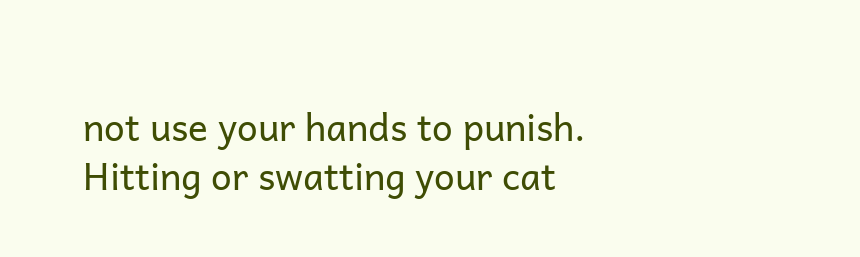not use your hands to punish. Hitting or swatting your cat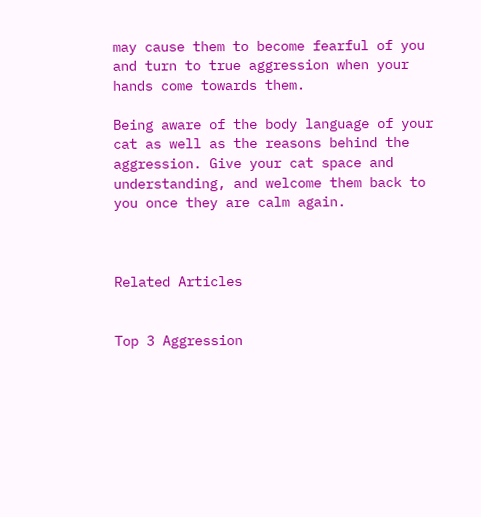may cause them to become fearful of you and turn to true aggression when your hands come towards them.

Being aware of the body language of your cat as well as the reasons behind the aggression. Give your cat space and understanding, and welcome them back to you once they are calm again.



Related Articles


Top 3 Aggression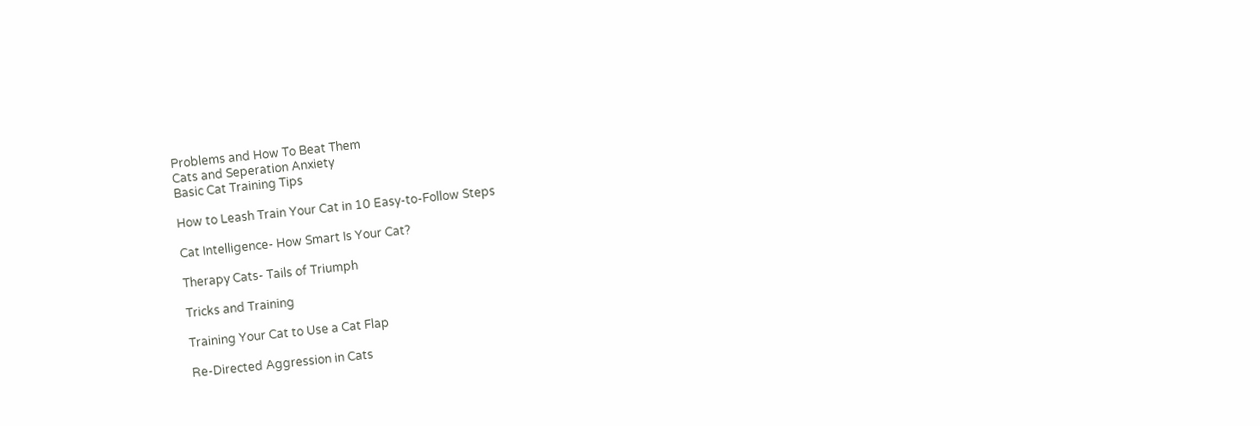Problems and How To Beat Them
Cats and Seperation Anxiety
Basic Cat Training Tips

How to Leash Train Your Cat in 10 Easy-to-Follow Steps

Cat Intelligence- How Smart Is Your Cat?

Therapy Cats- Tails of Triumph

Tricks and Training

Training Your Cat to Use a Cat Flap

Re-Directed Aggression in Cats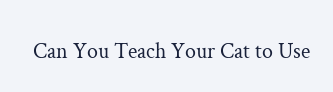Can You Teach Your Cat to Use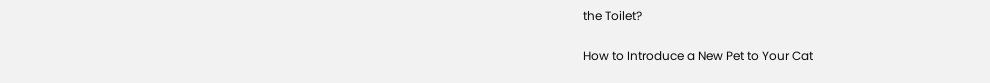the Toilet?

How to Introduce a New Pet to Your Cat